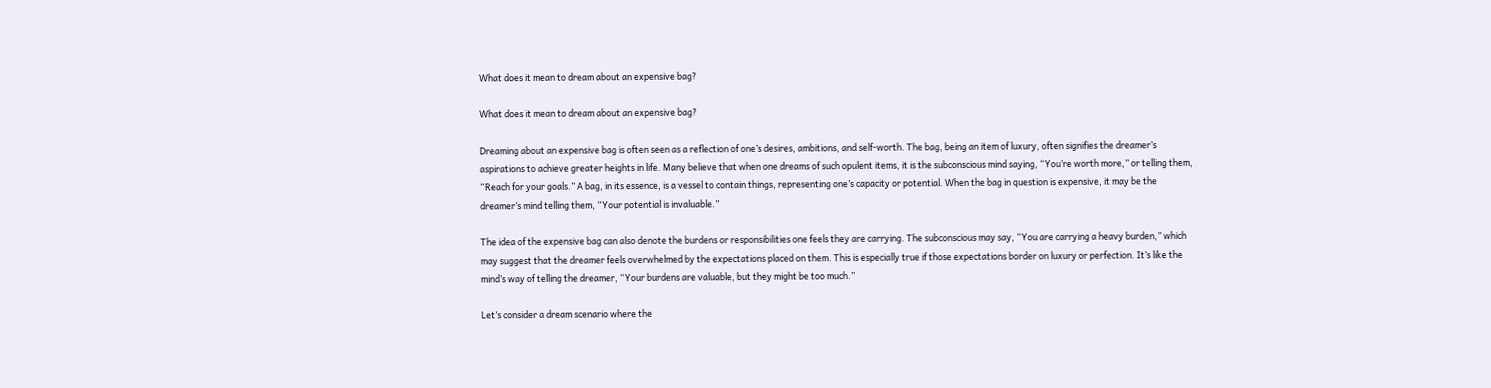What does it mean to dream about an expensive bag?

What does it mean to dream about an expensive bag?

Dreaming about an expensive bag is often seen as a reflection of one’s desires, ambitions, and self-worth. The bag, being an item of luxury, often signifies the dreamer’s aspirations to achieve greater heights in life. Many believe that when one dreams of such opulent items, it is the subconscious mind saying, “You’re worth more,” or telling them, “Reach for your goals.” A bag, in its essence, is a vessel to contain things, representing one’s capacity or potential. When the bag in question is expensive, it may be the dreamer’s mind telling them, “Your potential is invaluable.”

The idea of the expensive bag can also denote the burdens or responsibilities one feels they are carrying. The subconscious may say, “You are carrying a heavy burden,” which may suggest that the dreamer feels overwhelmed by the expectations placed on them. This is especially true if those expectations border on luxury or perfection. It’s like the mind’s way of telling the dreamer, “Your burdens are valuable, but they might be too much.”

Let’s consider a dream scenario where the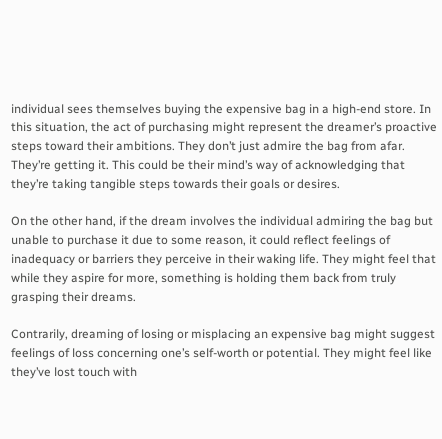individual sees themselves buying the expensive bag in a high-end store. In this situation, the act of purchasing might represent the dreamer’s proactive steps toward their ambitions. They don’t just admire the bag from afar. They’re getting it. This could be their mind’s way of acknowledging that they’re taking tangible steps towards their goals or desires.

On the other hand, if the dream involves the individual admiring the bag but unable to purchase it due to some reason, it could reflect feelings of inadequacy or barriers they perceive in their waking life. They might feel that while they aspire for more, something is holding them back from truly grasping their dreams.

Contrarily, dreaming of losing or misplacing an expensive bag might suggest feelings of loss concerning one’s self-worth or potential. They might feel like they’ve lost touch with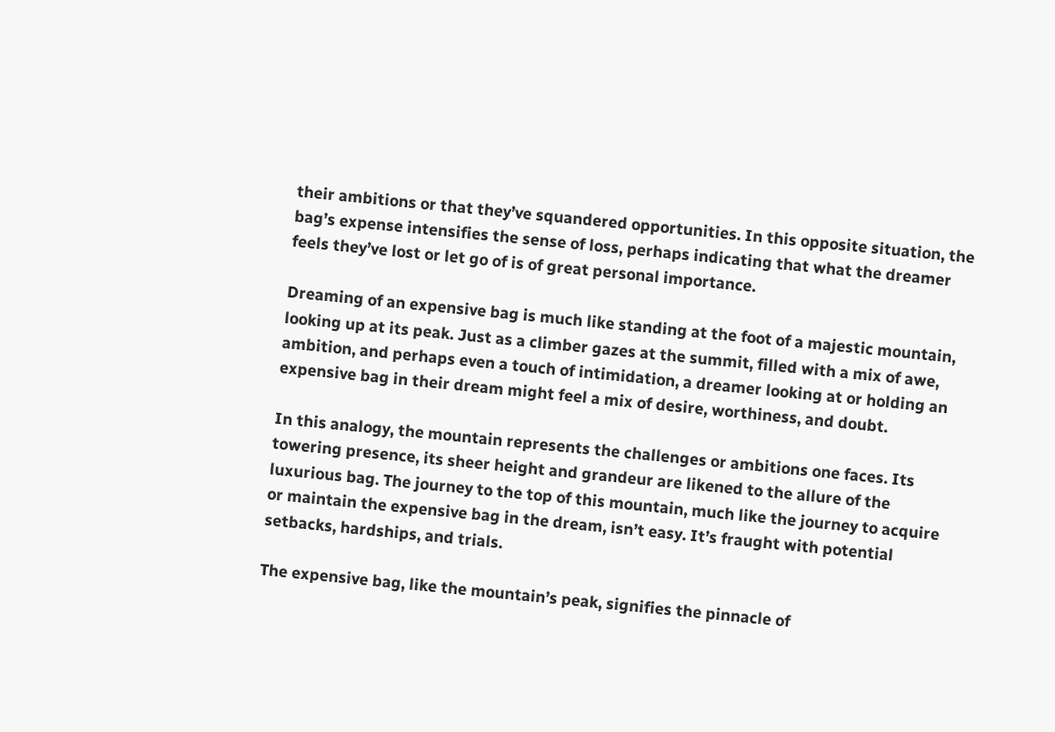their ambitions or that they’ve squandered opportunities. In this opposite situation, the bag’s expense intensifies the sense of loss, perhaps indicating that what the dreamer feels they’ve lost or let go of is of great personal importance.

Dreaming of an expensive bag is much like standing at the foot of a majestic mountain, looking up at its peak. Just as a climber gazes at the summit, filled with a mix of awe, ambition, and perhaps even a touch of intimidation, a dreamer looking at or holding an expensive bag in their dream might feel a mix of desire, worthiness, and doubt.

In this analogy, the mountain represents the challenges or ambitions one faces. Its towering presence, its sheer height and grandeur are likened to the allure of the luxurious bag. The journey to the top of this mountain, much like the journey to acquire or maintain the expensive bag in the dream, isn’t easy. It’s fraught with potential setbacks, hardships, and trials.

The expensive bag, like the mountain’s peak, signifies the pinnacle of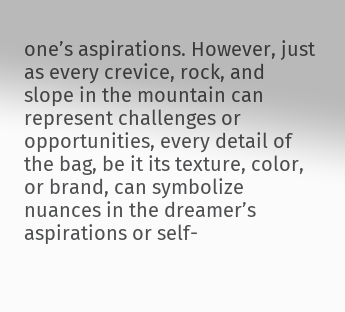one’s aspirations. However, just as every crevice, rock, and slope in the mountain can represent challenges or opportunities, every detail of the bag, be it its texture, color, or brand, can symbolize nuances in the dreamer’s aspirations or self-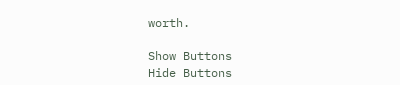worth.

Show Buttons
Hide Buttons